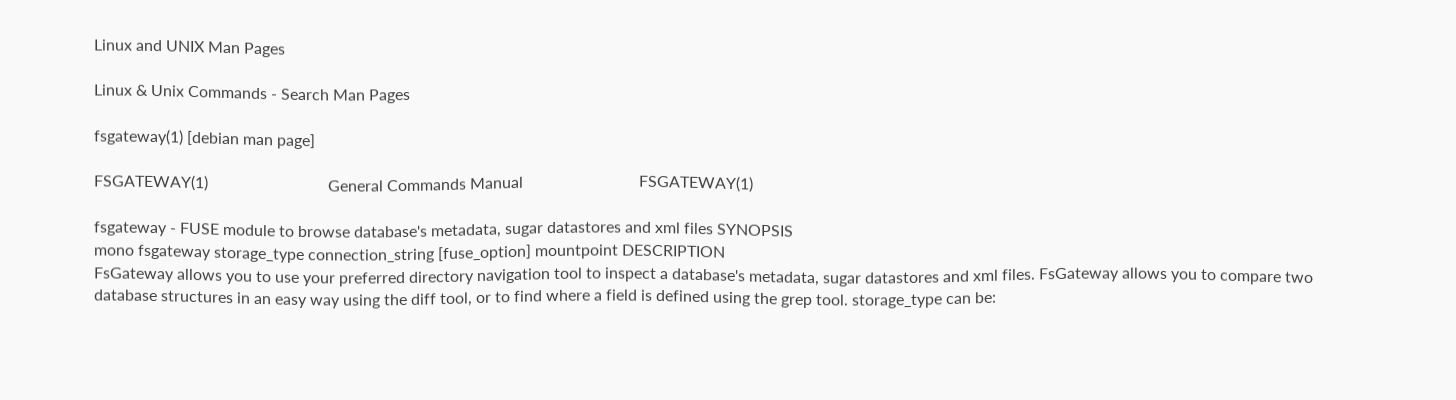Linux and UNIX Man Pages

Linux & Unix Commands - Search Man Pages

fsgateway(1) [debian man page]

FSGATEWAY(1)                              General Commands Manual                             FSGATEWAY(1)

fsgateway - FUSE module to browse database's metadata, sugar datastores and xml files SYNOPSIS
mono fsgateway storage_type connection_string [fuse_option] mountpoint DESCRIPTION
FsGateway allows you to use your preferred directory navigation tool to inspect a database's metadata, sugar datastores and xml files. FsGateway allows you to compare two database structures in an easy way using the diff tool, or to find where a field is defined using the grep tool. storage_type can be: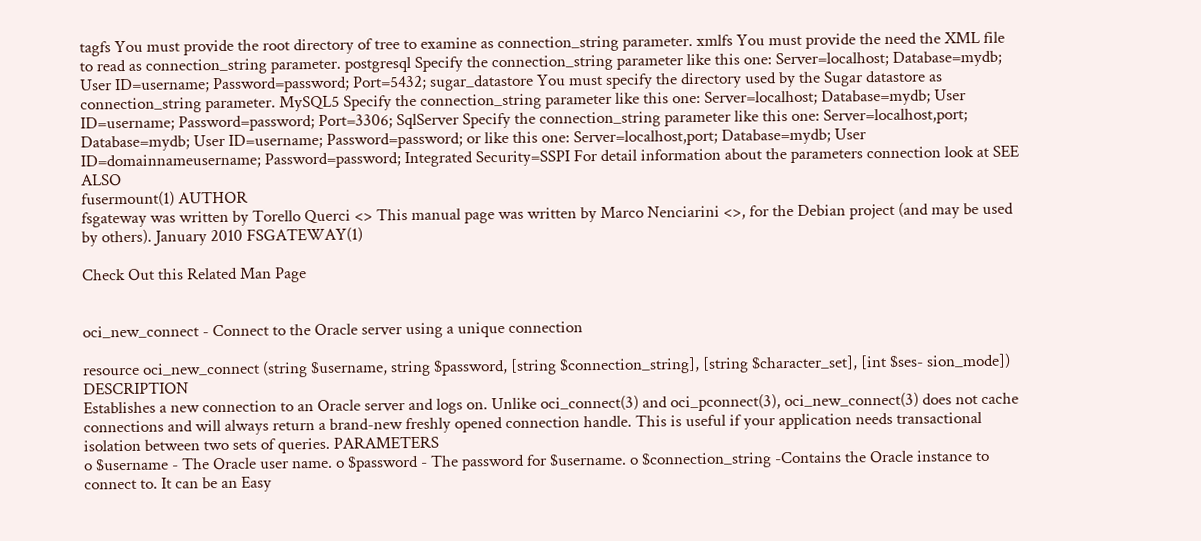tagfs You must provide the root directory of tree to examine as connection_string parameter. xmlfs You must provide the need the XML file to read as connection_string parameter. postgresql Specify the connection_string parameter like this one: Server=localhost; Database=mydb; User ID=username; Password=password; Port=5432; sugar_datastore You must specify the directory used by the Sugar datastore as connection_string parameter. MySQL5 Specify the connection_string parameter like this one: Server=localhost; Database=mydb; User ID=username; Password=password; Port=3306; SqlServer Specify the connection_string parameter like this one: Server=localhost,port; Database=mydb; User ID=username; Password=password; or like this one: Server=localhost,port; Database=mydb; User ID=domainnameusername; Password=password; Integrated Security=SSPI For detail information about the parameters connection look at SEE ALSO
fusermount(1) AUTHOR
fsgateway was written by Torello Querci <> This manual page was written by Marco Nenciarini <>, for the Debian project (and may be used by others). January 2010 FSGATEWAY(1)

Check Out this Related Man Page


oci_new_connect - Connect to the Oracle server using a unique connection

resource oci_new_connect (string $username, string $password, [string $connection_string], [string $character_set], [int $ses- sion_mode]) DESCRIPTION
Establishes a new connection to an Oracle server and logs on. Unlike oci_connect(3) and oci_pconnect(3), oci_new_connect(3) does not cache connections and will always return a brand-new freshly opened connection handle. This is useful if your application needs transactional isolation between two sets of queries. PARAMETERS
o $username - The Oracle user name. o $password - The password for $username. o $connection_string -Contains the Oracle instance to connect to. It can be an Easy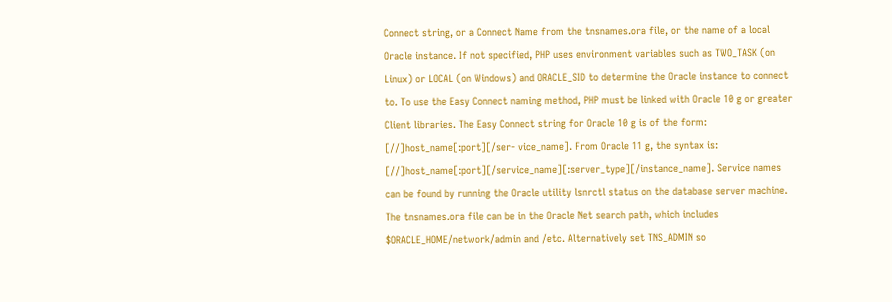Connect string, or a Connect Name from the tnsnames.ora file, or the name of a local Oracle instance. If not specified, PHP uses environment variables such as TWO_TASK (on Linux) or LOCAL (on Windows) and ORACLE_SID to determine the Oracle instance to connect to. To use the Easy Connect naming method, PHP must be linked with Oracle 10 g or greater Client libraries. The Easy Connect string for Oracle 10 g is of the form: [//]host_name[:port][/ser- vice_name]. From Oracle 11 g, the syntax is: [//]host_name[:port][/service_name][:server_type][/instance_name]. Service names can be found by running the Oracle utility lsnrctl status on the database server machine. The tnsnames.ora file can be in the Oracle Net search path, which includes $ORACLE_HOME/network/admin and /etc. Alternatively set TNS_ADMIN so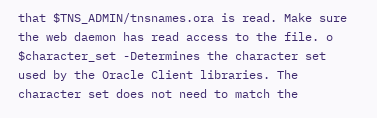that $TNS_ADMIN/tnsnames.ora is read. Make sure the web daemon has read access to the file. o $character_set -Determines the character set used by the Oracle Client libraries. The character set does not need to match the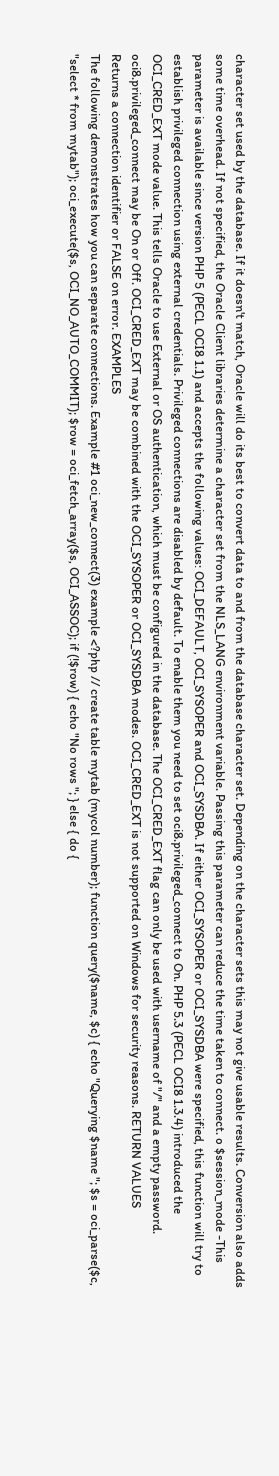character set used by the database. If it doesn't match, Oracle will do its best to convert data to and from the database character set. Depending on the character sets this may not give usable results. Conversion also adds some time overhead. If not specified, the Oracle Client libraries determine a character set from the NLS_LANG environment variable. Passing this parameter can reduce the time taken to connect. o $session_mode -This parameter is available since version PHP 5 (PECL OCI8 1.1) and accepts the following values: OCI_DEFAULT, OCI_SYSOPER and OCI_SYSDBA. If either OCI_SYSOPER or OCI_SYSDBA were specified, this function will try to establish privileged connection using external credentials. Privileged connections are disabled by default. To enable them you need to set oci8.privileged_connect to On. PHP 5.3 (PECL OCI8 1.3.4) introduced the OCI_CRED_EXT mode value. This tells Oracle to use External or OS authentication, which must be configured in the database. The OCI_CRED_EXT flag can only be used with username of "/" and a empty password. oci8.privileged_connect may be On or Off. OCI_CRED_EXT may be combined with the OCI_SYSOPER or OCI_SYSDBA modes. OCI_CRED_EXT is not supported on Windows for security reasons. RETURN VALUES
Returns a connection identifier or FALSE on error. EXAMPLES
The following demonstrates how you can separate connections. Example #1 oci_new_connect(3) example <?php // create table mytab (mycol number); function query($name, $c) { echo "Querying $name "; $s = oci_parse($c, "select * from mytab"); oci_execute($s, OCI_NO_AUTO_COMMIT); $row = oci_fetch_array($s, OCI_ASSOC); if (!$row) { echo "No rows "; } else { do {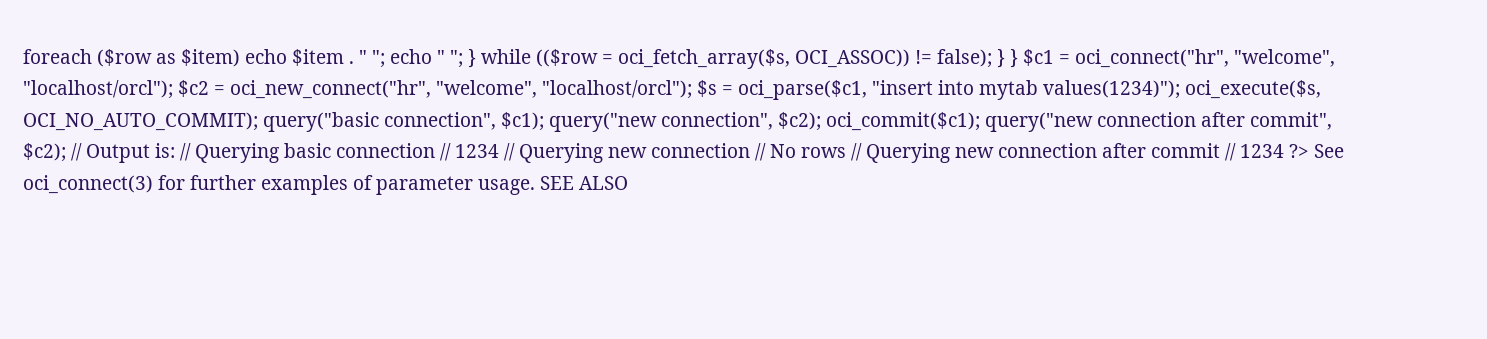foreach ($row as $item) echo $item . " "; echo " "; } while (($row = oci_fetch_array($s, OCI_ASSOC)) != false); } } $c1 = oci_connect("hr", "welcome", "localhost/orcl"); $c2 = oci_new_connect("hr", "welcome", "localhost/orcl"); $s = oci_parse($c1, "insert into mytab values(1234)"); oci_execute($s, OCI_NO_AUTO_COMMIT); query("basic connection", $c1); query("new connection", $c2); oci_commit($c1); query("new connection after commit", $c2); // Output is: // Querying basic connection // 1234 // Querying new connection // No rows // Querying new connection after commit // 1234 ?> See oci_connect(3) for further examples of parameter usage. SEE ALSO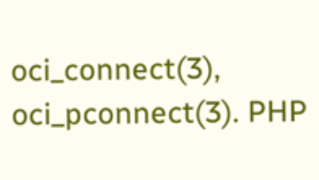oci_connect(3), oci_pconnect(3). PHP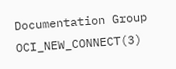Documentation Group OCI_NEW_CONNECT(3)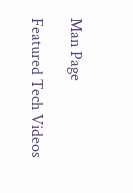Man Page

Featured Tech Videos